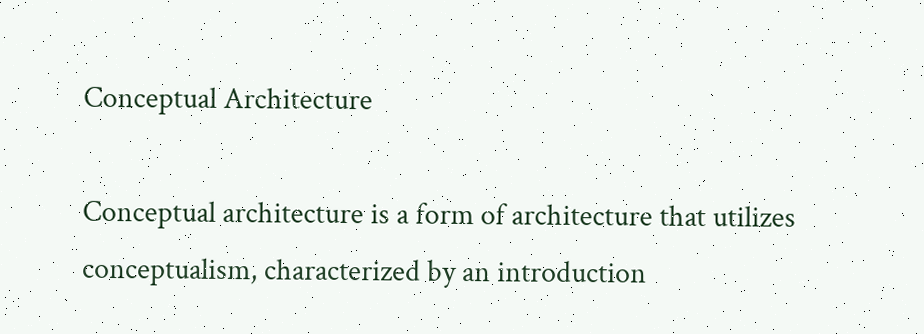Conceptual Architecture

Conceptual architecture is a form of architecture that utilizes conceptualism, characterized by an introduction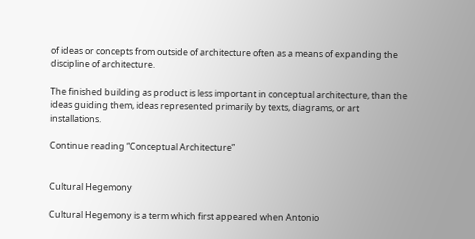of ideas or concepts from outside of architecture often as a means of expanding the discipline of architecture.

The finished building as product is less important in conceptual architecture, than the ideas guiding them, ideas represented primarily by texts, diagrams, or art installations.

Continue reading “Conceptual Architecture”


Cultural Hegemony

Cultural Hegemony is a term which first appeared when Antonio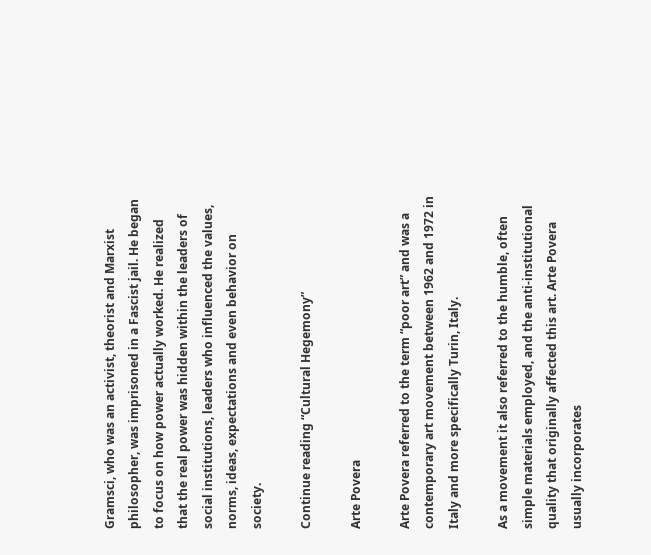Gramsci, who was an activist, theorist and Marxist philosopher, was imprisoned in a Fascist jail. He began to focus on how power actually worked. He realized that the real power was hidden within the leaders of social institutions, leaders who influenced the values, norms, ideas, expectations and even behavior on society.

Continue reading “Cultural Hegemony”

Arte Povera

Arte Povera referred to the term “poor art” and was a contemporary art movement between 1962 and 1972 in Italy and more specifically Turin, Italy.

As a movement it also referred to the humble, often simple materials employed, and the anti-institutional quality that originally affected this art. Arte Povera usually incorporates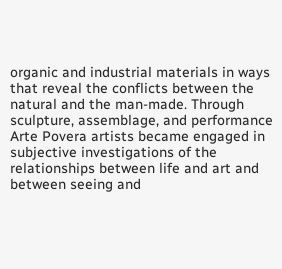organic and industrial materials in ways that reveal the conflicts between the natural and the man-made. Through sculpture, assemblage, and performance Arte Povera artists became engaged in subjective investigations of the relationships between life and art and between seeing and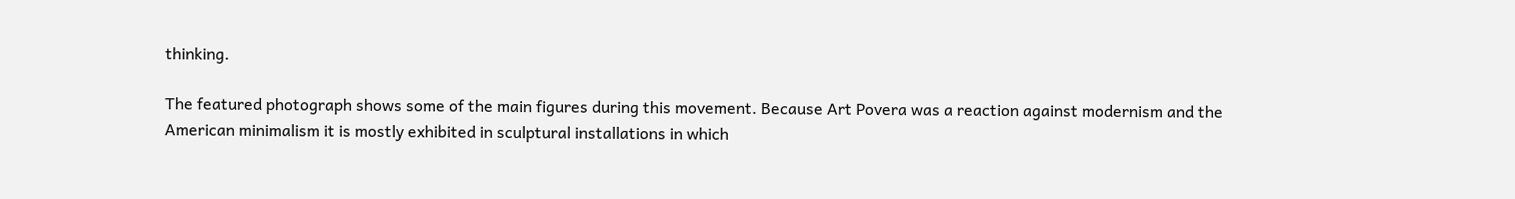thinking.

The featured photograph shows some of the main figures during this movement. Because Art Povera was a reaction against modernism and the American minimalism it is mostly exhibited in sculptural installations in which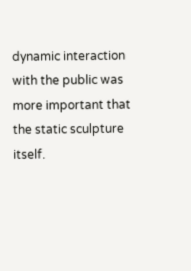dynamic interaction with the public was more important that the static sculpture itself.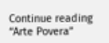Continue reading “Arte Povera”